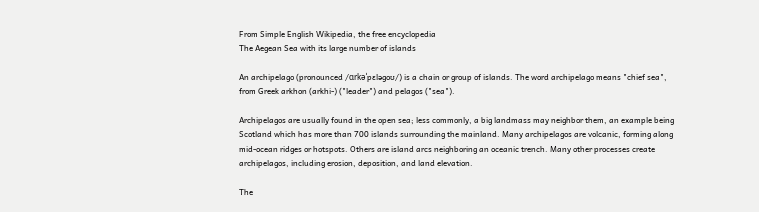From Simple English Wikipedia, the free encyclopedia
The Aegean Sea with its large number of islands

An archipelago (pronounced /ɑrkəˈpɛləgoʊ/) is a chain or group of islands. The word archipelago means "chief sea", from Greek arkhon (arkhi-) ("leader") and pelagos ("sea").

Archipelagos are usually found in the open sea; less commonly, a big landmass may neighbor them, an example being Scotland which has more than 700 islands surrounding the mainland. Many archipelagos are volcanic, forming along mid-ocean ridges or hotspots. Others are island arcs neighboring an oceanic trench. Many other processes create archipelagos, including erosion, deposition, and land elevation.

The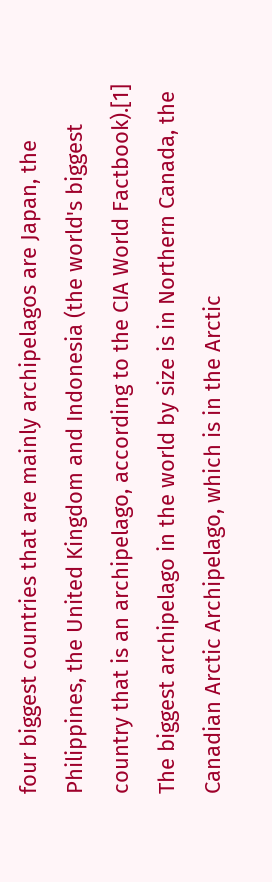four biggest countries that are mainly archipelagos are Japan, the Philippines, the United Kingdom and Indonesia (the world's biggest country that is an archipelago, according to the CIA World Factbook).[1] The biggest archipelago in the world by size is in Northern Canada, the Canadian Arctic Archipelago, which is in the Arctic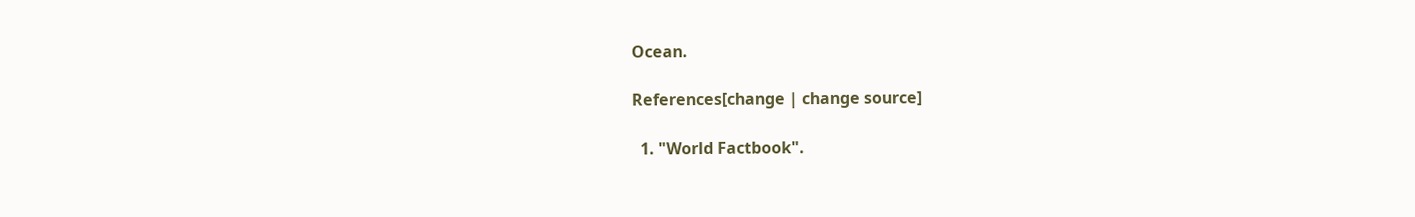Ocean.

References[change | change source]

  1. "World Factbook".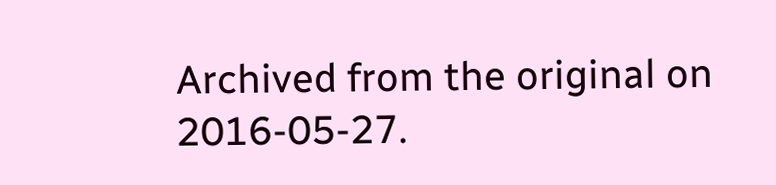Archived from the original on 2016-05-27.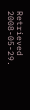Retrieved 2008-05-29.